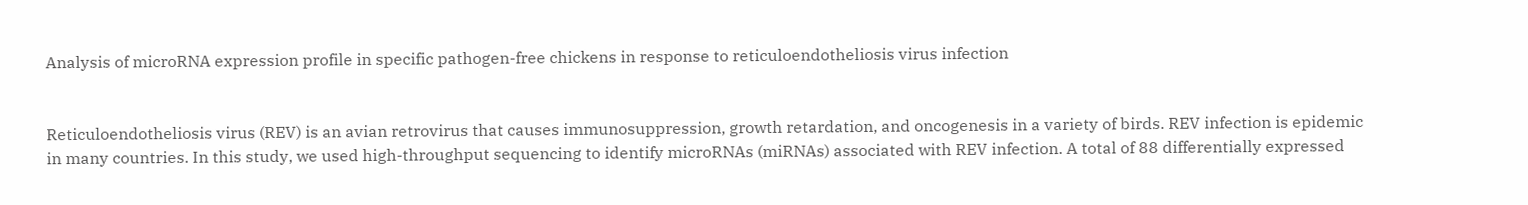Analysis of microRNA expression profile in specific pathogen-free chickens in response to reticuloendotheliosis virus infection


Reticuloendotheliosis virus (REV) is an avian retrovirus that causes immunosuppression, growth retardation, and oncogenesis in a variety of birds. REV infection is epidemic in many countries. In this study, we used high-throughput sequencing to identify microRNAs (miRNAs) associated with REV infection. A total of 88 differentially expressed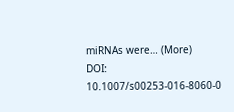miRNAs were… (More)
DOI: 10.1007/s00253-016-8060-0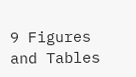9 Figures and Tables